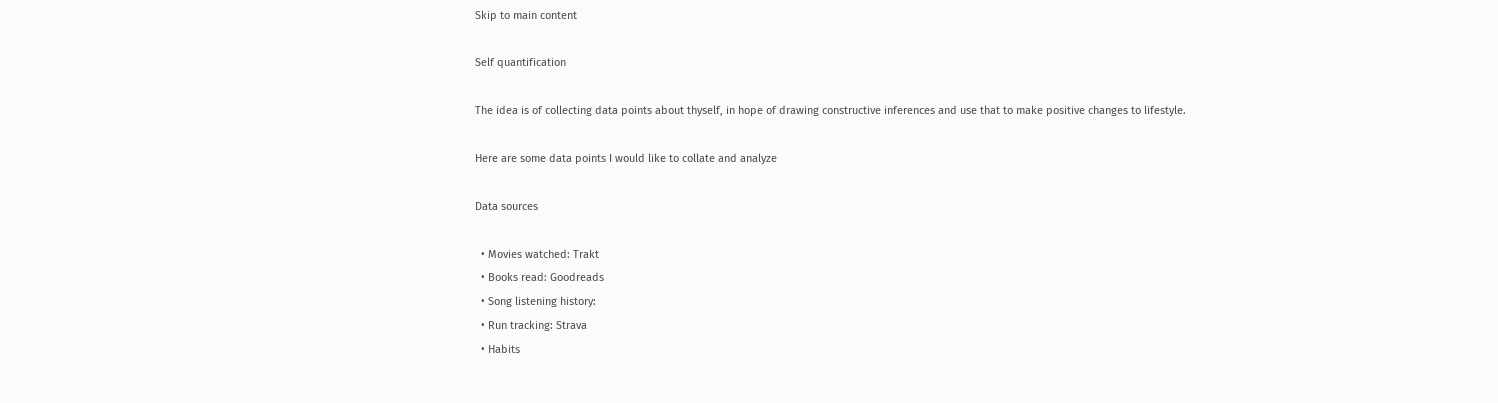Skip to main content

Self quantification

The idea is of collecting data points about thyself, in hope of drawing constructive inferences and use that to make positive changes to lifestyle.

Here are some data points I would like to collate and analyze

Data sources

  • Movies watched: Trakt
  • Books read: Goodreads
  • Song listening history:
  • Run tracking: Strava
  • Habits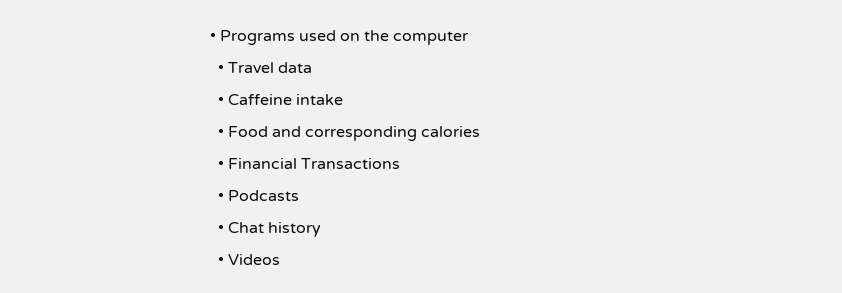• Programs used on the computer
  • Travel data
  • Caffeine intake
  • Food and corresponding calories
  • Financial Transactions
  • Podcasts
  • Chat history
  • Videos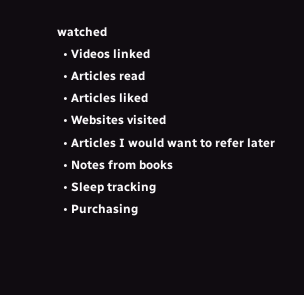watched
  • Videos linked
  • Articles read
  • Articles liked
  • Websites visited
  • Articles I would want to refer later
  • Notes from books
  • Sleep tracking
  • Purchasing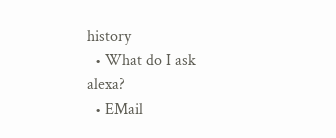history
  • What do I ask alexa?
  • EMail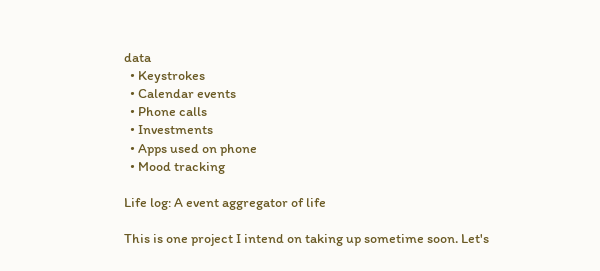data
  • Keystrokes
  • Calendar events
  • Phone calls
  • Investments
  • Apps used on phone
  • Mood tracking

Life log: A event aggregator of life

This is one project I intend on taking up sometime soon. Let's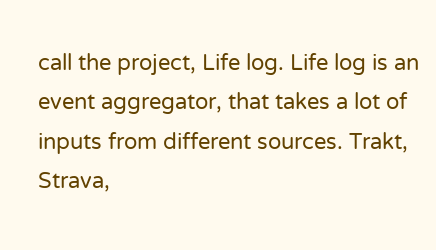call the project, Life log. Life log is an event aggregator, that takes a lot of inputs from different sources. Trakt, Strava,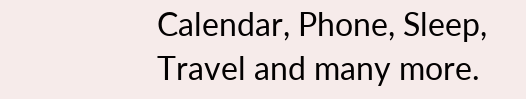Calendar, Phone, Sleep, Travel and many more.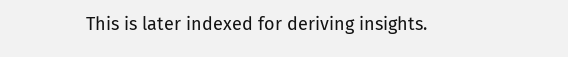This is later indexed for deriving insights.